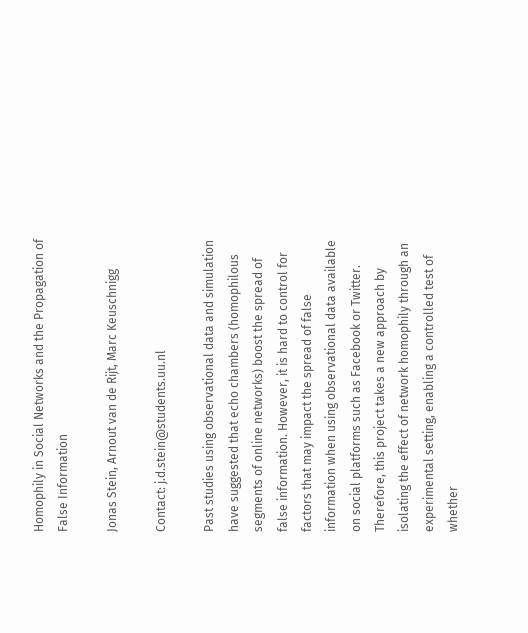Homophily in Social Networks and the Propagation of False Information

Jonas Stein, Arnout van de Rijt, Marc Keuschnigg

Contact: j.d.stein@students.uu.nl

Past studies using observational data and simulation have suggested that echo chambers (homophilous segments of online networks) boost the spread of false information. However, it is hard to control for factors that may impact the spread of false information when using observational data available on social platforms such as Facebook or Twitter. Therefore, this project takes a new approach by isolating the effect of network homophily through an experimental setting, enabling a controlled test of whether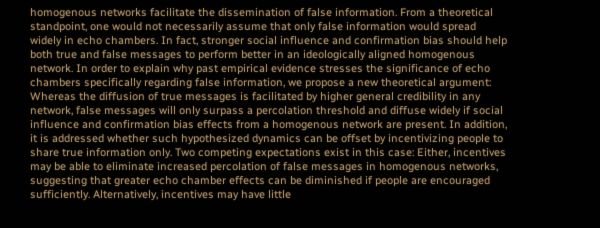homogenous networks facilitate the dissemination of false information. From a theoretical standpoint, one would not necessarily assume that only false information would spread widely in echo chambers. In fact, stronger social influence and confirmation bias should help both true and false messages to perform better in an ideologically aligned homogenous network. In order to explain why past empirical evidence stresses the significance of echo chambers specifically regarding false information, we propose a new theoretical argument: Whereas the diffusion of true messages is facilitated by higher general credibility in any network, false messages will only surpass a percolation threshold and diffuse widely if social influence and confirmation bias effects from a homogenous network are present. In addition, it is addressed whether such hypothesized dynamics can be offset by incentivizing people to share true information only. Two competing expectations exist in this case: Either, incentives may be able to eliminate increased percolation of false messages in homogenous networks, suggesting that greater echo chamber effects can be diminished if people are encouraged sufficiently. Alternatively, incentives may have little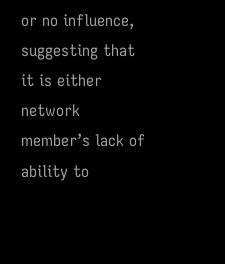or no influence, suggesting that it is either network member’s lack of ability to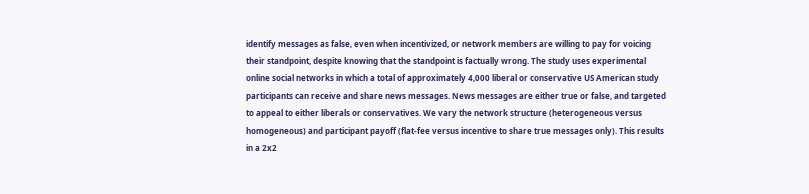identify messages as false, even when incentivized, or network members are willing to pay for voicing their standpoint, despite knowing that the standpoint is factually wrong. The study uses experimental online social networks in which a total of approximately 4,000 liberal or conservative US American study participants can receive and share news messages. News messages are either true or false, and targeted to appeal to either liberals or conservatives. We vary the network structure (heterogeneous versus homogeneous) and participant payoff (flat-fee versus incentive to share true messages only). This results in a 2x2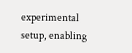experimental setup, enabling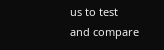us to test and compare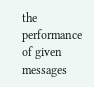the performance of given messages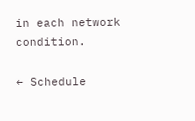in each network condition.

← Schedule